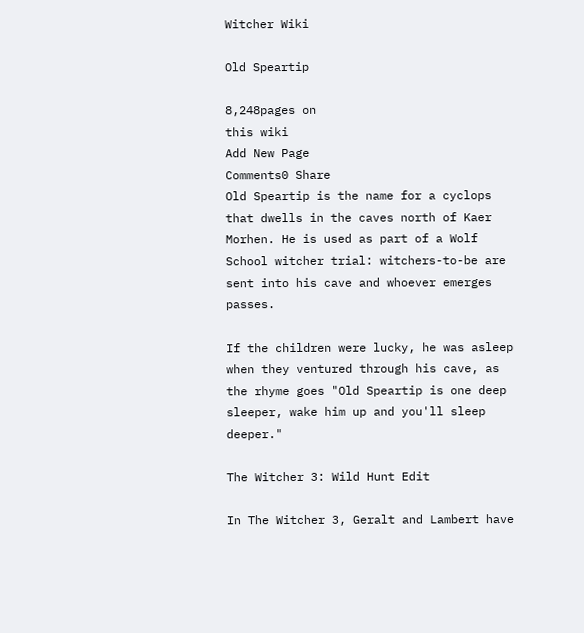Witcher Wiki

Old Speartip

8,248pages on
this wiki
Add New Page
Comments0 Share
Old Speartip is the name for a cyclops that dwells in the caves north of Kaer Morhen. He is used as part of a Wolf School witcher trial: witchers-to-be are sent into his cave and whoever emerges passes.

If the children were lucky, he was asleep when they ventured through his cave, as the rhyme goes "Old Speartip is one deep sleeper, wake him up and you'll sleep deeper."

The Witcher 3: Wild Hunt Edit

In The Witcher 3, Geralt and Lambert have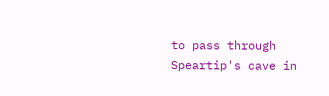to pass through Speartip's cave in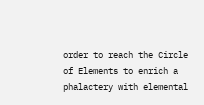order to reach the Circle of Elements to enrich a phalactery with elemental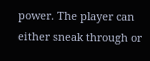power. The player can either sneak through or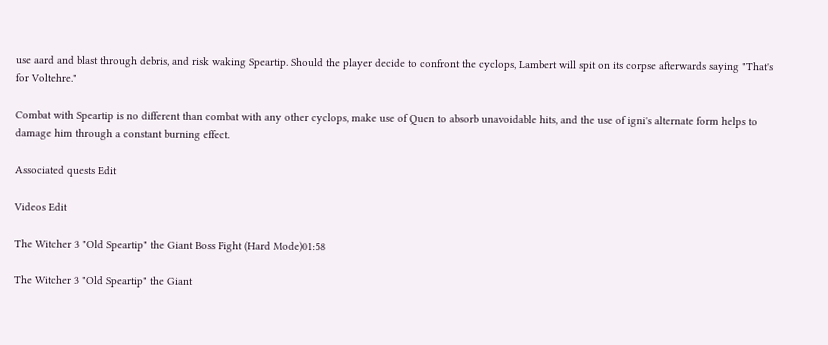use aard and blast through debris, and risk waking Speartip. Should the player decide to confront the cyclops, Lambert will spit on its corpse afterwards saying "That's for Voltehre."

Combat with Speartip is no different than combat with any other cyclops, make use of Quen to absorb unavoidable hits, and the use of igni's alternate form helps to damage him through a constant burning effect.

Associated quests Edit

Videos Edit

The Witcher 3 "Old Speartip" the Giant Boss Fight (Hard Mode)01:58

The Witcher 3 "Old Speartip" the Giant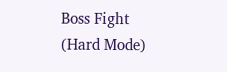Boss Fight (Hard Mode)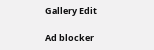Gallery Edit

Ad blocker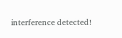interference detected!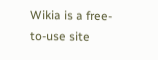Wikia is a free-to-use site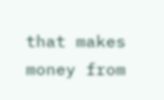that makes money from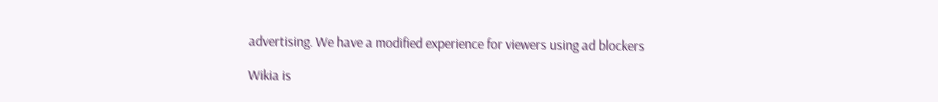advertising. We have a modified experience for viewers using ad blockers

Wikia is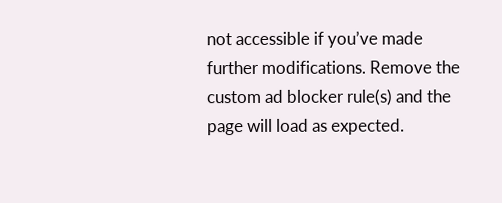not accessible if you’ve made further modifications. Remove the custom ad blocker rule(s) and the page will load as expected.